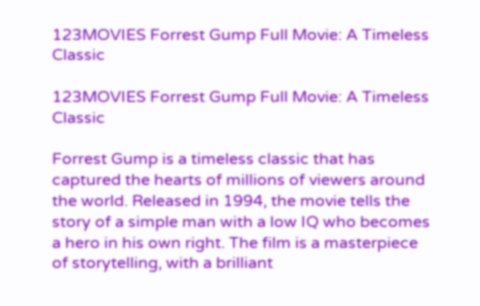123MOVIES Forrest Gump Full Movie: A Timeless Classic

123MOVIES Forrest Gump Full Movie: A Timeless Classic

Forrest Gump is a timeless classic that has captured the hearts of millions of viewers around the world. Released in 1994, the movie tells the story of a simple man with a low IQ who becomes a hero in his own right. The film is a masterpiece of storytelling, with a brilliant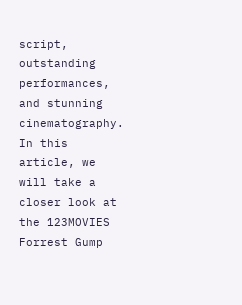script, outstanding performances, and stunning cinematography. In this article, we will take a closer look at the 123MOVIES Forrest Gump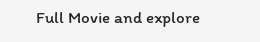Full Movie and explore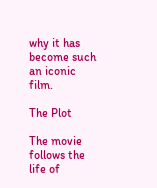why it has become such an iconic film.

The Plot

The movie follows the life of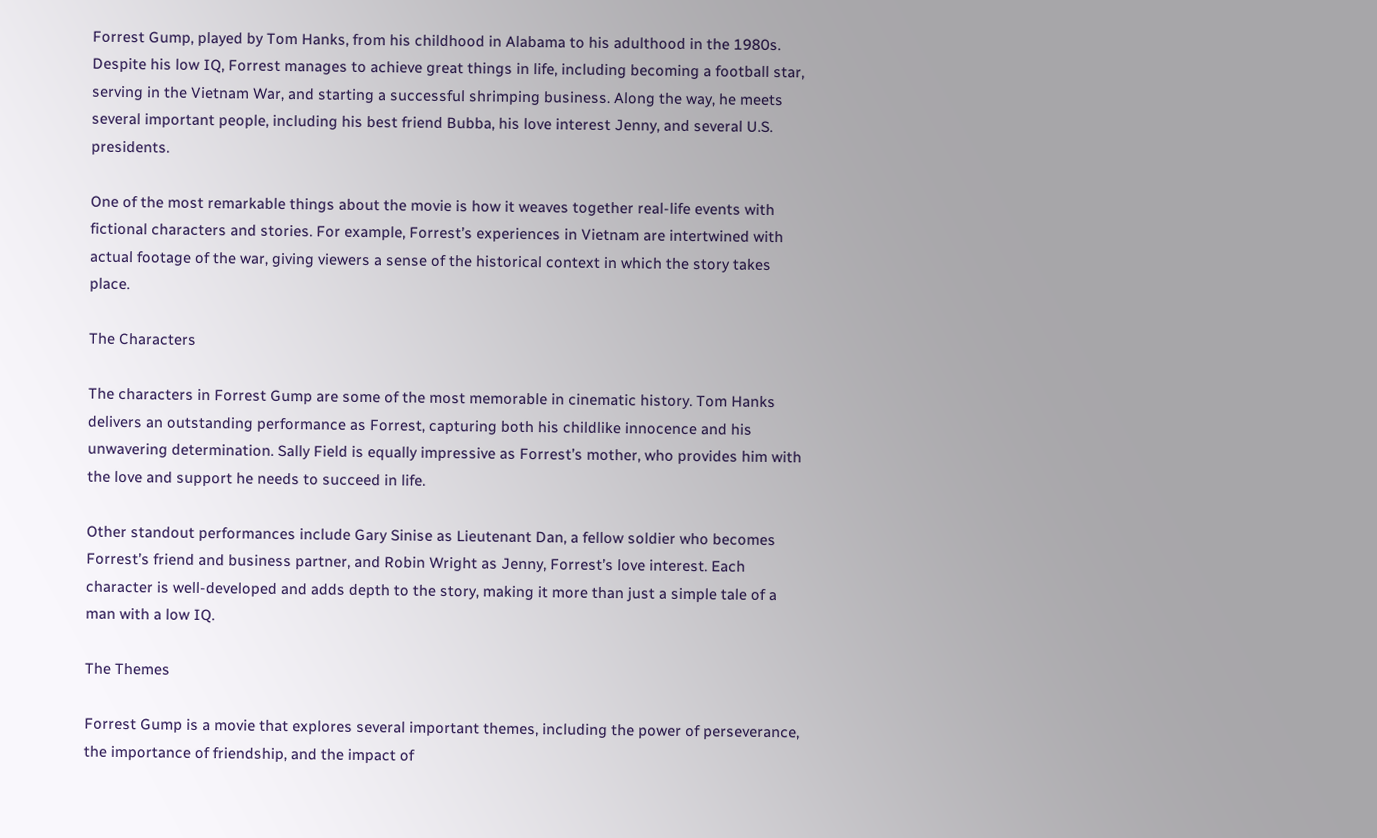Forrest Gump, played by Tom Hanks, from his childhood in Alabama to his adulthood in the 1980s. Despite his low IQ, Forrest manages to achieve great things in life, including becoming a football star, serving in the Vietnam War, and starting a successful shrimping business. Along the way, he meets several important people, including his best friend Bubba, his love interest Jenny, and several U.S. presidents.

One of the most remarkable things about the movie is how it weaves together real-life events with fictional characters and stories. For example, Forrest’s experiences in Vietnam are intertwined with actual footage of the war, giving viewers a sense of the historical context in which the story takes place.

The Characters

The characters in Forrest Gump are some of the most memorable in cinematic history. Tom Hanks delivers an outstanding performance as Forrest, capturing both his childlike innocence and his unwavering determination. Sally Field is equally impressive as Forrest’s mother, who provides him with the love and support he needs to succeed in life.

Other standout performances include Gary Sinise as Lieutenant Dan, a fellow soldier who becomes Forrest’s friend and business partner, and Robin Wright as Jenny, Forrest’s love interest. Each character is well-developed and adds depth to the story, making it more than just a simple tale of a man with a low IQ.

The Themes

Forrest Gump is a movie that explores several important themes, including the power of perseverance, the importance of friendship, and the impact of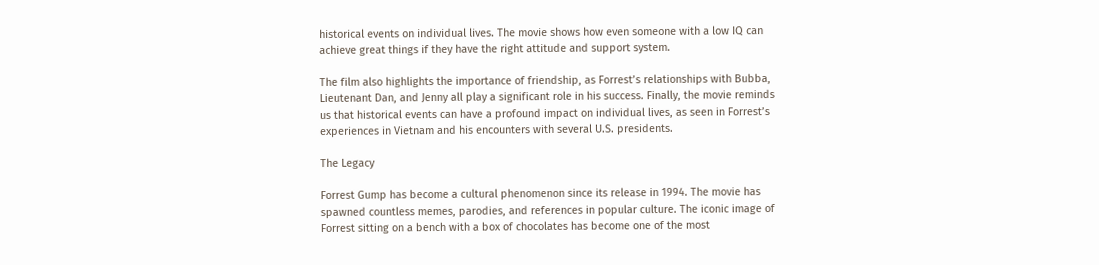historical events on individual lives. The movie shows how even someone with a low IQ can achieve great things if they have the right attitude and support system.

The film also highlights the importance of friendship, as Forrest’s relationships with Bubba, Lieutenant Dan, and Jenny all play a significant role in his success. Finally, the movie reminds us that historical events can have a profound impact on individual lives, as seen in Forrest’s experiences in Vietnam and his encounters with several U.S. presidents.

The Legacy

Forrest Gump has become a cultural phenomenon since its release in 1994. The movie has spawned countless memes, parodies, and references in popular culture. The iconic image of Forrest sitting on a bench with a box of chocolates has become one of the most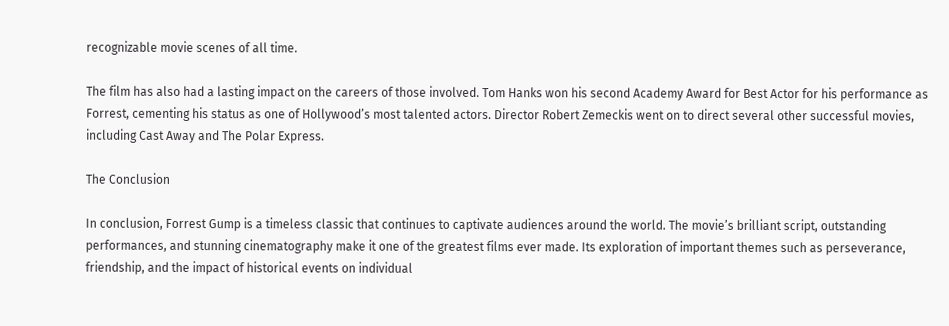recognizable movie scenes of all time.

The film has also had a lasting impact on the careers of those involved. Tom Hanks won his second Academy Award for Best Actor for his performance as Forrest, cementing his status as one of Hollywood’s most talented actors. Director Robert Zemeckis went on to direct several other successful movies, including Cast Away and The Polar Express.

The Conclusion

In conclusion, Forrest Gump is a timeless classic that continues to captivate audiences around the world. The movie’s brilliant script, outstanding performances, and stunning cinematography make it one of the greatest films ever made. Its exploration of important themes such as perseverance, friendship, and the impact of historical events on individual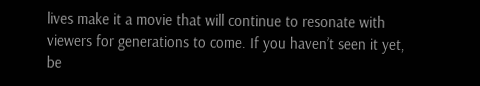lives make it a movie that will continue to resonate with viewers for generations to come. If you haven’t seen it yet, be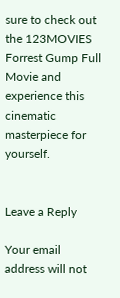sure to check out the 123MOVIES Forrest Gump Full Movie and experience this cinematic masterpiece for yourself.


Leave a Reply

Your email address will not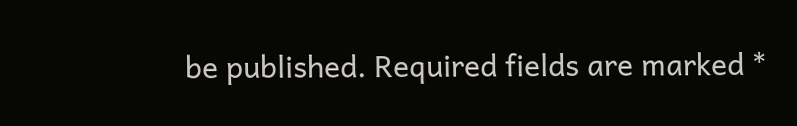be published. Required fields are marked *